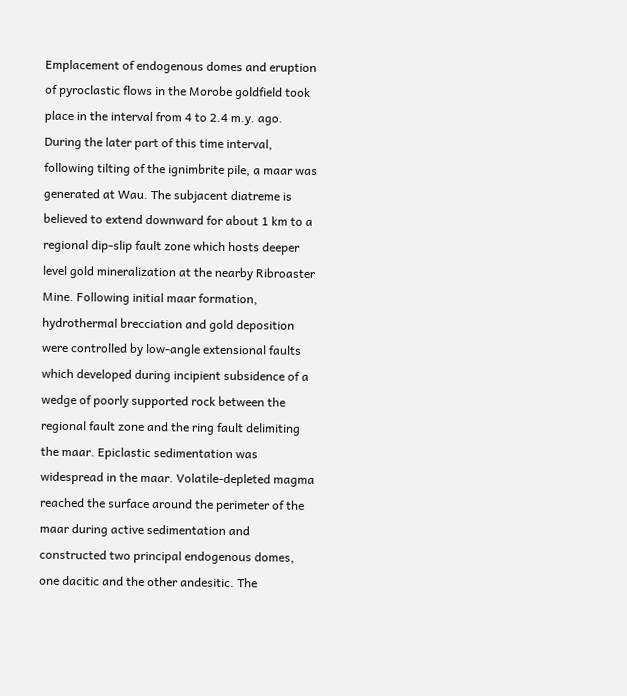Emplacement of endogenous domes and eruption of pyroclastic flows in the Morobe goldfield took place in the interval from 4 to 2.4 m.y. ago. During the later part of this time interval, following tilting of the ignimbrite pile, a maar was generated at Wau. The subjacent diatreme is believed to extend downward for about 1 km to a regional dip-slip fault zone which hosts deeper level gold mineralization at the nearby Ribroaster Mine. Following initial maar formation, hydrothermal brecciation and gold deposition were controlled by low-angle extensional faults which developed during incipient subsidence of a wedge of poorly supported rock between the regional fault zone and the ring fault delimiting the maar. Epiclastic sedimentation was widespread in the maar. Volatile-depleted magma reached the surface around the perimeter of the maar during active sedimentation and constructed two principal endogenous domes, one dacitic and the other andesitic. The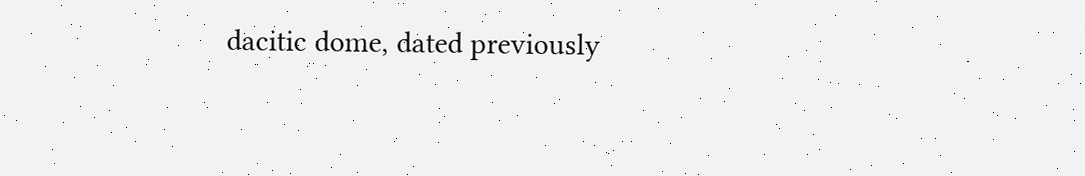dacitic dome, dated previously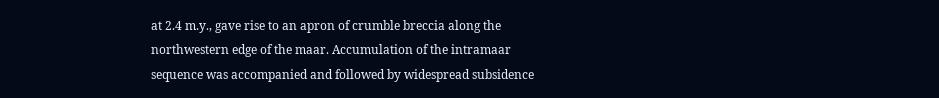at 2.4 m.y., gave rise to an apron of crumble breccia along the northwestern edge of the maar. Accumulation of the intramaar sequence was accompanied and followed by widespread subsidence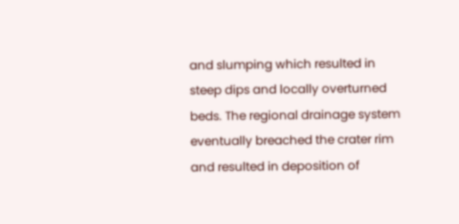and slumping which resulted in steep dips and locally overturned beds. The regional drainage system eventually breached the crater rim and resulted in deposition of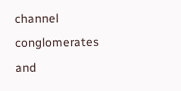channel conglomerates and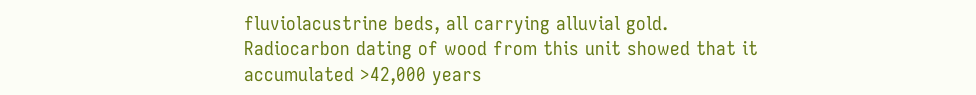fluviolacustrine beds, all carrying alluvial gold. Radiocarbon dating of wood from this unit showed that it accumulated >42,000 years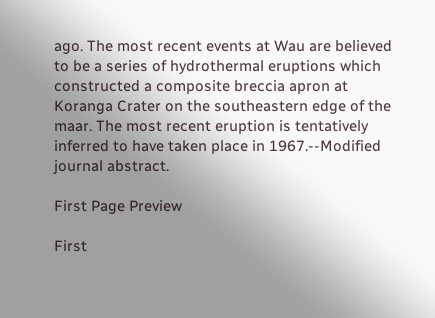ago. The most recent events at Wau are believed to be a series of hydrothermal eruptions which constructed a composite breccia apron at Koranga Crater on the southeastern edge of the maar. The most recent eruption is tentatively inferred to have taken place in 1967.--Modified journal abstract.

First Page Preview

First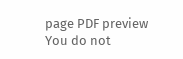page PDF preview
You do not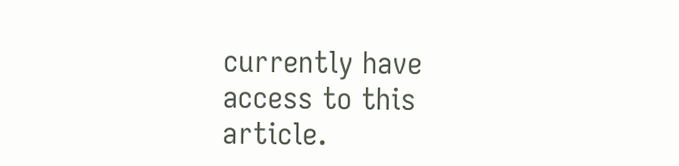currently have access to this article.